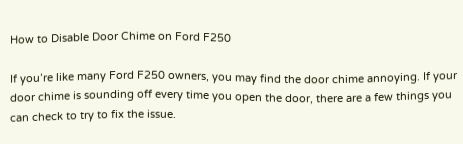How to Disable Door Chime on Ford F250

If you’re like many Ford F250 owners, you may find the door chime annoying. If your door chime is sounding off every time you open the door, there are a few things you can check to try to fix the issue.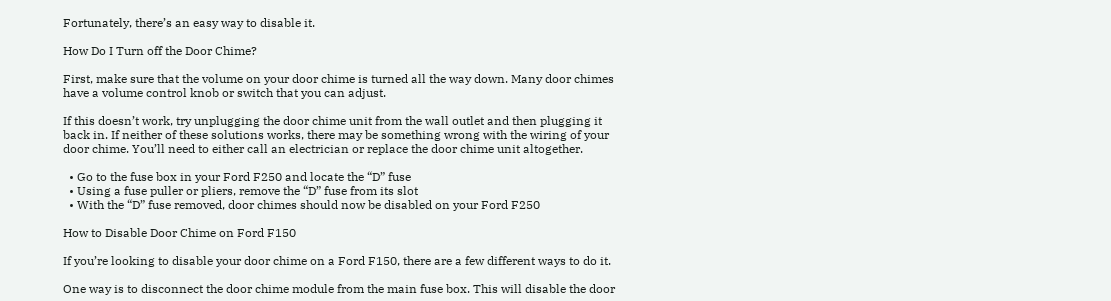Fortunately, there’s an easy way to disable it.

How Do I Turn off the Door Chime?

First, make sure that the volume on your door chime is turned all the way down. Many door chimes have a volume control knob or switch that you can adjust.

If this doesn’t work, try unplugging the door chime unit from the wall outlet and then plugging it back in. If neither of these solutions works, there may be something wrong with the wiring of your door chime. You’ll need to either call an electrician or replace the door chime unit altogether.

  • Go to the fuse box in your Ford F250 and locate the “D” fuse
  • Using a fuse puller or pliers, remove the “D” fuse from its slot
  • With the “D” fuse removed, door chimes should now be disabled on your Ford F250

How to Disable Door Chime on Ford F150

If you’re looking to disable your door chime on a Ford F150, there are a few different ways to do it.

One way is to disconnect the door chime module from the main fuse box. This will disable the door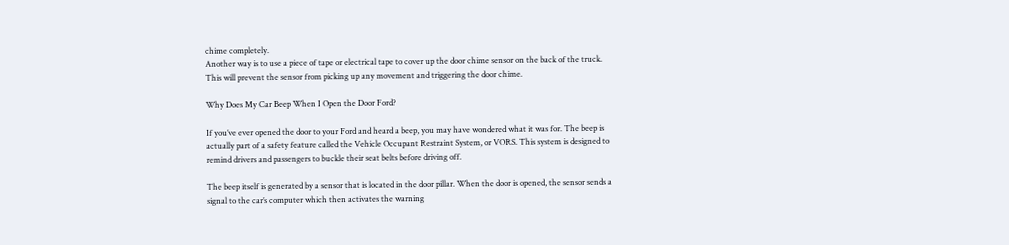chime completely.
Another way is to use a piece of tape or electrical tape to cover up the door chime sensor on the back of the truck. This will prevent the sensor from picking up any movement and triggering the door chime.

Why Does My Car Beep When I Open the Door Ford?

If you’ve ever opened the door to your Ford and heard a beep, you may have wondered what it was for. The beep is actually part of a safety feature called the Vehicle Occupant Restraint System, or VORS. This system is designed to remind drivers and passengers to buckle their seat belts before driving off.

The beep itself is generated by a sensor that is located in the door pillar. When the door is opened, the sensor sends a signal to the car’s computer which then activates the warning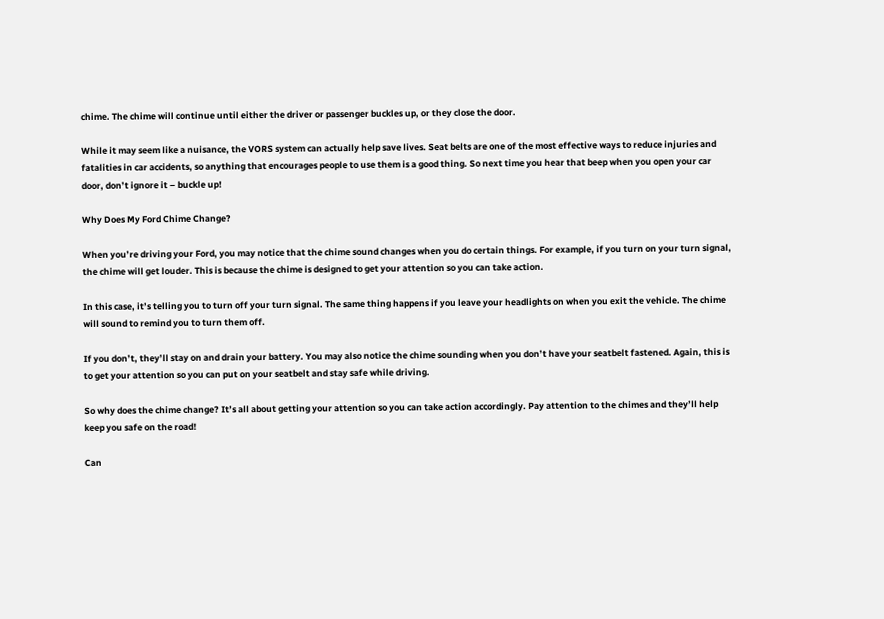chime. The chime will continue until either the driver or passenger buckles up, or they close the door.

While it may seem like a nuisance, the VORS system can actually help save lives. Seat belts are one of the most effective ways to reduce injuries and fatalities in car accidents, so anything that encourages people to use them is a good thing. So next time you hear that beep when you open your car door, don’t ignore it – buckle up!

Why Does My Ford Chime Change?

When you’re driving your Ford, you may notice that the chime sound changes when you do certain things. For example, if you turn on your turn signal, the chime will get louder. This is because the chime is designed to get your attention so you can take action.

In this case, it’s telling you to turn off your turn signal. The same thing happens if you leave your headlights on when you exit the vehicle. The chime will sound to remind you to turn them off.

If you don’t, they’ll stay on and drain your battery. You may also notice the chime sounding when you don’t have your seatbelt fastened. Again, this is to get your attention so you can put on your seatbelt and stay safe while driving.

So why does the chime change? It’s all about getting your attention so you can take action accordingly. Pay attention to the chimes and they’ll help keep you safe on the road!

Can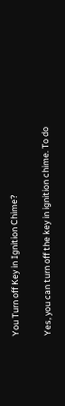You Turn off Key in Ignition Chime?

Yes, you can turn off the key in ignition chime. To do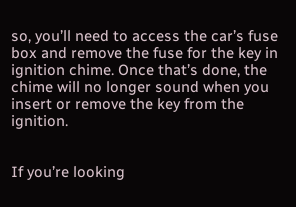so, you’ll need to access the car’s fuse box and remove the fuse for the key in ignition chime. Once that’s done, the chime will no longer sound when you insert or remove the key from the ignition.


If you’re looking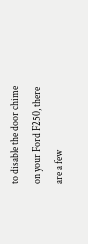to disable the door chime on your Ford F250, there are a few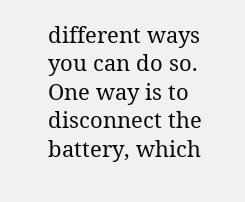different ways you can do so. One way is to disconnect the battery, which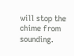will stop the chime from sounding.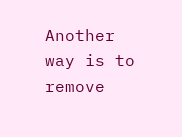Another way is to remove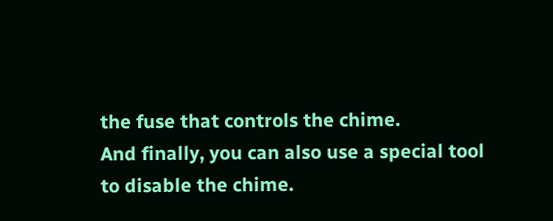the fuse that controls the chime.
And finally, you can also use a special tool to disable the chime.